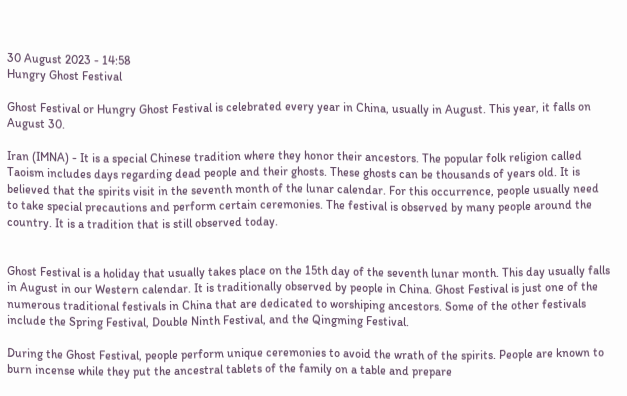30 August 2023 - 14:58
Hungry Ghost Festival

Ghost Festival or Hungry Ghost Festival is celebrated every year in China, usually in August. This year, it falls on August 30.

Iran (IMNA) - It is a special Chinese tradition where they honor their ancestors. The popular folk religion called Taoism includes days regarding dead people and their ghosts. These ghosts can be thousands of years old. It is believed that the spirits visit in the seventh month of the lunar calendar. For this occurrence, people usually need to take special precautions and perform certain ceremonies. The festival is observed by many people around the country. It is a tradition that is still observed today.


Ghost Festival is a holiday that usually takes place on the 15th day of the seventh lunar month. This day usually falls in August in our Western calendar. It is traditionally observed by people in China. Ghost Festival is just one of the numerous traditional festivals in China that are dedicated to worshiping ancestors. Some of the other festivals include the Spring Festival, Double Ninth Festival, and the Qingming Festival.

During the Ghost Festival, people perform unique ceremonies to avoid the wrath of the spirits. People are known to burn incense while they put the ancestral tablets of the family on a table and prepare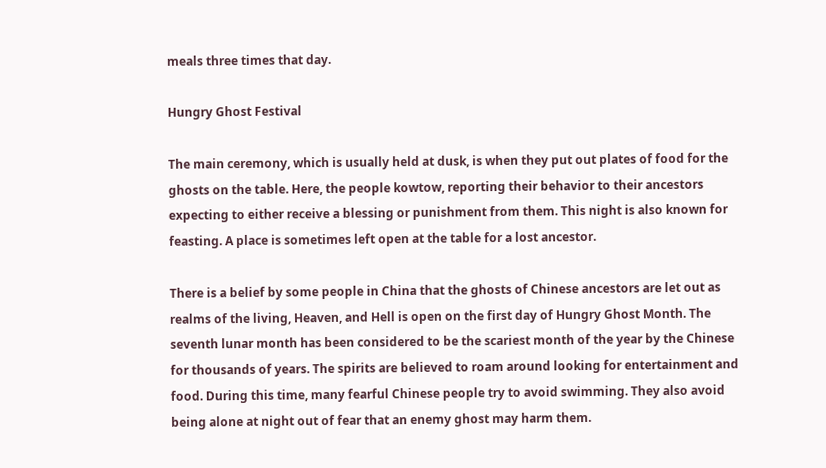meals three times that day.

Hungry Ghost Festival

The main ceremony, which is usually held at dusk, is when they put out plates of food for the ghosts on the table. Here, the people kowtow, reporting their behavior to their ancestors expecting to either receive a blessing or punishment from them. This night is also known for feasting. A place is sometimes left open at the table for a lost ancestor.

There is a belief by some people in China that the ghosts of Chinese ancestors are let out as realms of the living, Heaven, and Hell is open on the first day of Hungry Ghost Month. The seventh lunar month has been considered to be the scariest month of the year by the Chinese for thousands of years. The spirits are believed to roam around looking for entertainment and food. During this time, many fearful Chinese people try to avoid swimming. They also avoid being alone at night out of fear that an enemy ghost may harm them.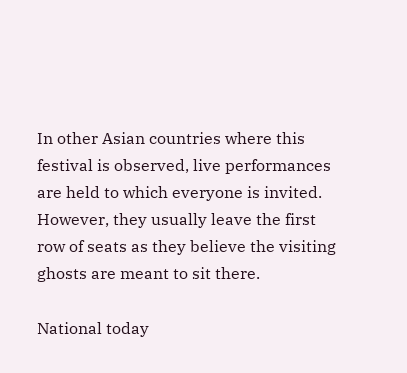In other Asian countries where this festival is observed, live performances are held to which everyone is invited. However, they usually leave the first row of seats as they believe the visiting ghosts are meant to sit there.

National today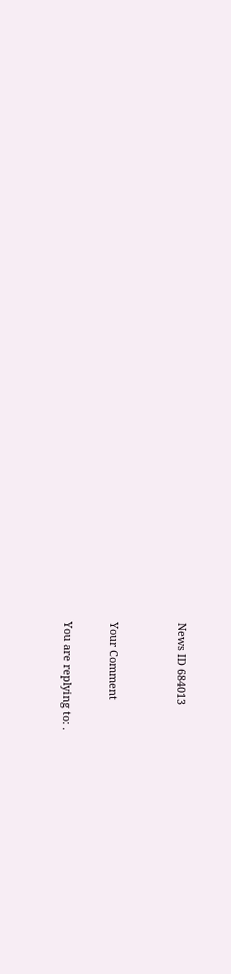News ID 684013


Your Comment

You are replying to: .